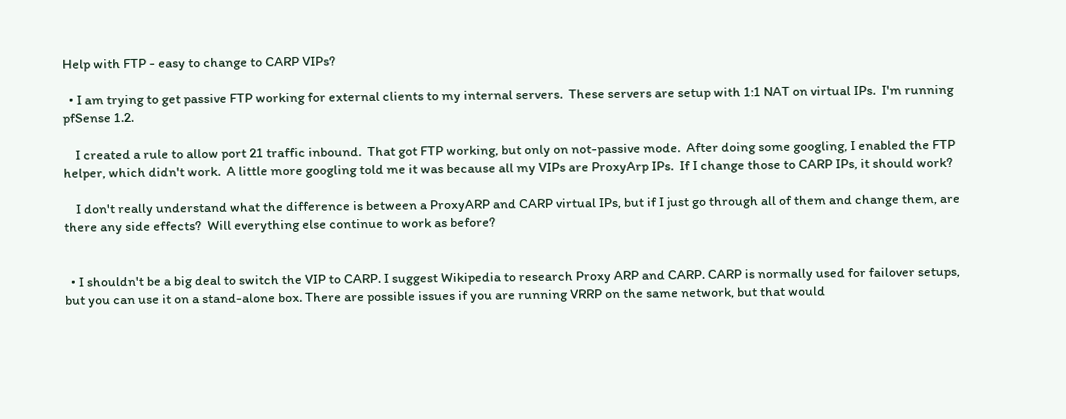Help with FTP - easy to change to CARP VIPs?

  • I am trying to get passive FTP working for external clients to my internal servers.  These servers are setup with 1:1 NAT on virtual IPs.  I'm running pfSense 1.2.

    I created a rule to allow port 21 traffic inbound.  That got FTP working, but only on not-passive mode.  After doing some googling, I enabled the FTP helper, which didn't work.  A little more googling told me it was because all my VIPs are ProxyArp IPs.  If I change those to CARP IPs, it should work?

    I don't really understand what the difference is between a ProxyARP and CARP virtual IPs, but if I just go through all of them and change them, are there any side effects?  Will everything else continue to work as before?


  • I shouldn't be a big deal to switch the VIP to CARP. I suggest Wikipedia to research Proxy ARP and CARP. CARP is normally used for failover setups, but you can use it on a stand-alone box. There are possible issues if you are running VRRP on the same network, but that would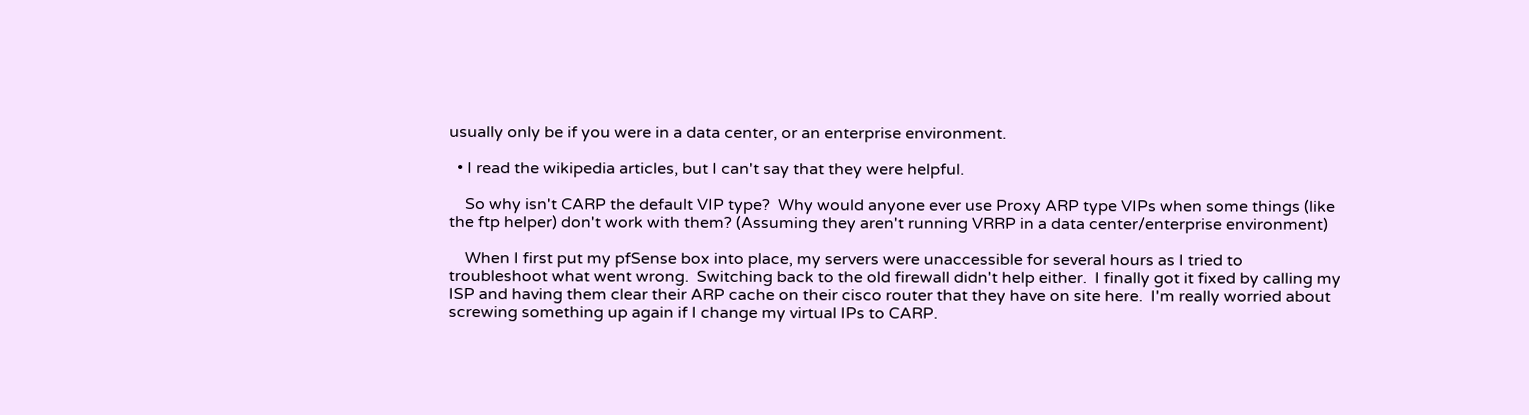usually only be if you were in a data center, or an enterprise environment.

  • I read the wikipedia articles, but I can't say that they were helpful.

    So why isn't CARP the default VIP type?  Why would anyone ever use Proxy ARP type VIPs when some things (like the ftp helper) don't work with them? (Assuming they aren't running VRRP in a data center/enterprise environment)

    When I first put my pfSense box into place, my servers were unaccessible for several hours as I tried to troubleshoot what went wrong.  Switching back to the old firewall didn't help either.  I finally got it fixed by calling my ISP and having them clear their ARP cache on their cisco router that they have on site here.  I'm really worried about screwing something up again if I change my virtual IPs to CARP.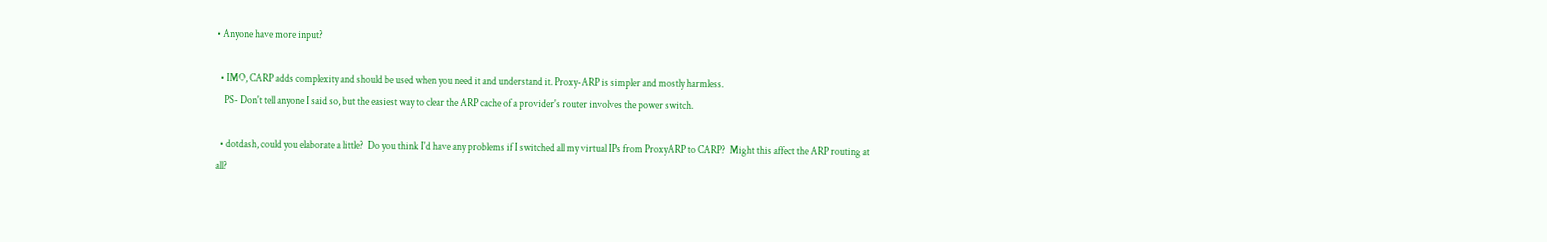• Anyone have more input?

  • IMO, CARP adds complexity and should be used when you need it and understand it. Proxy-ARP is simpler and mostly harmless.
    PS- Don't tell anyone I said so, but the easiest way to clear the ARP cache of a provider's router involves the power switch.

  • dotdash, could you elaborate a little?  Do you think I'd have any problems if I switched all my virtual IPs from ProxyARP to CARP?  Might this affect the ARP routing at all?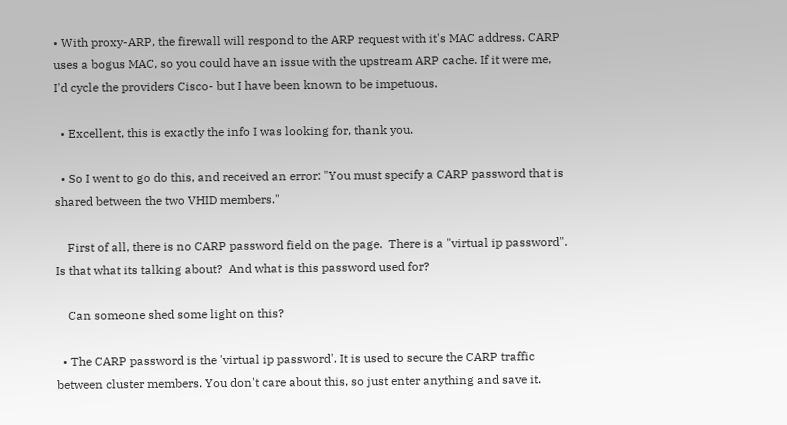• With proxy-ARP, the firewall will respond to the ARP request with it's MAC address. CARP uses a bogus MAC, so you could have an issue with the upstream ARP cache. If it were me, I'd cycle the providers Cisco- but I have been known to be impetuous.

  • Excellent, this is exactly the info I was looking for, thank you.

  • So I went to go do this, and received an error: "You must specify a CARP password that is shared between the two VHID members."

    First of all, there is no CARP password field on the page.  There is a "virtual ip password".  Is that what its talking about?  And what is this password used for?

    Can someone shed some light on this?

  • The CARP password is the 'virtual ip password'. It is used to secure the CARP traffic between cluster members. You don't care about this, so just enter anything and save it.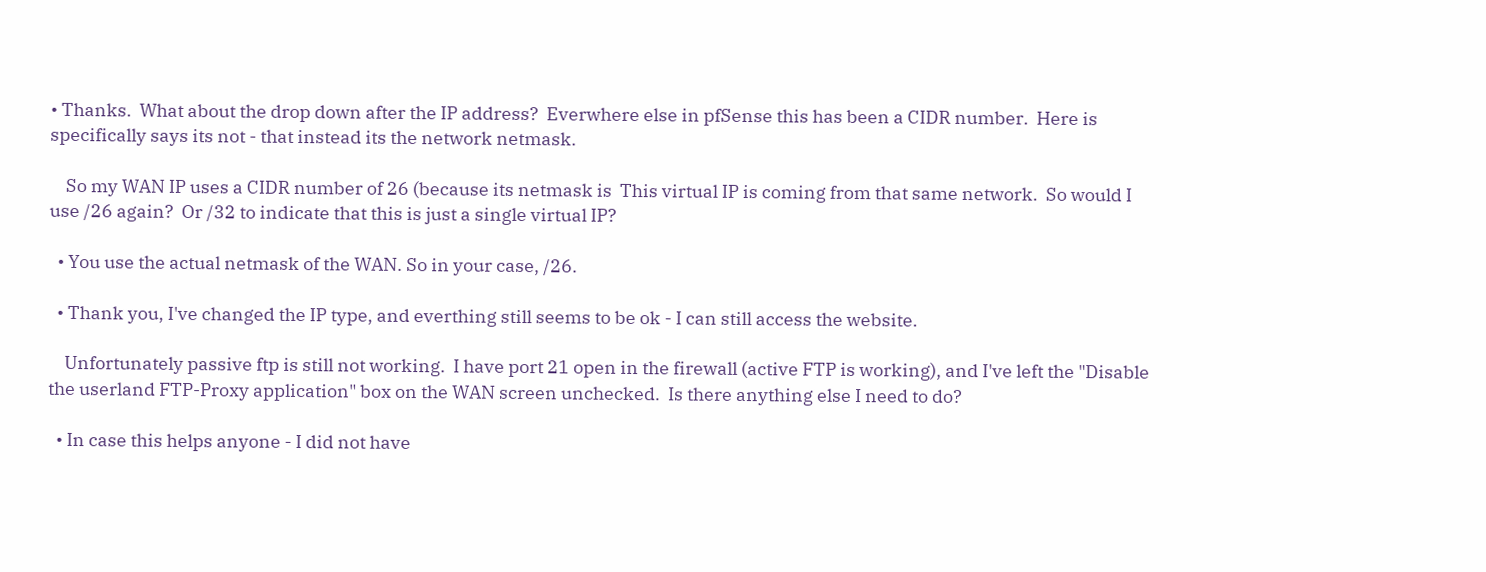• Thanks.  What about the drop down after the IP address?  Everwhere else in pfSense this has been a CIDR number.  Here is specifically says its not - that instead its the network netmask.

    So my WAN IP uses a CIDR number of 26 (because its netmask is  This virtual IP is coming from that same network.  So would I use /26 again?  Or /32 to indicate that this is just a single virtual IP?

  • You use the actual netmask of the WAN. So in your case, /26.

  • Thank you, I've changed the IP type, and everthing still seems to be ok - I can still access the website.

    Unfortunately passive ftp is still not working.  I have port 21 open in the firewall (active FTP is working), and I've left the "Disable the userland FTP-Proxy application" box on the WAN screen unchecked.  Is there anything else I need to do?

  • In case this helps anyone - I did not have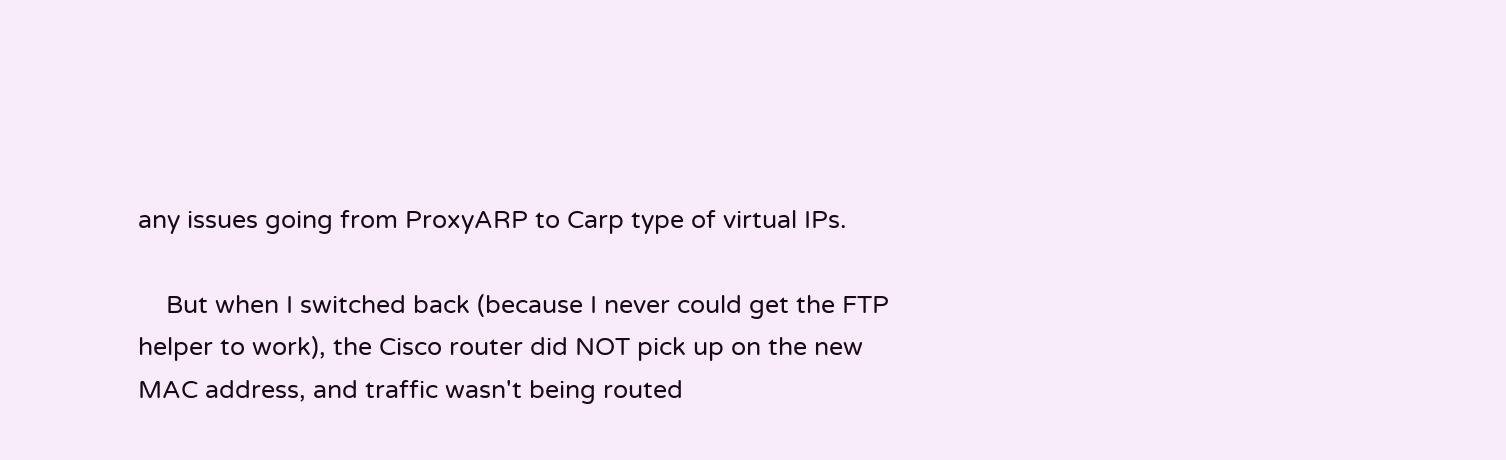any issues going from ProxyARP to Carp type of virtual IPs.

    But when I switched back (because I never could get the FTP helper to work), the Cisco router did NOT pick up on the new MAC address, and traffic wasn't being routed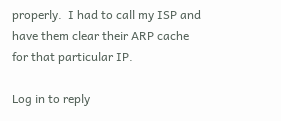properly.  I had to call my ISP and have them clear their ARP cache for that particular IP.

Log in to reply